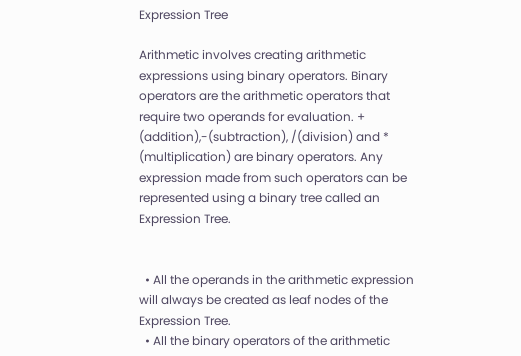Expression Tree

Arithmetic involves creating arithmetic expressions using binary operators. Binary operators are the arithmetic operators that require two operands for evaluation. + (addition),-(subtraction), /(division) and * (multiplication) are binary operators. Any expression made from such operators can be represented using a binary tree called an Expression Tree.


  • All the operands in the arithmetic expression will always be created as leaf nodes of the Expression Tree.
  • All the binary operators of the arithmetic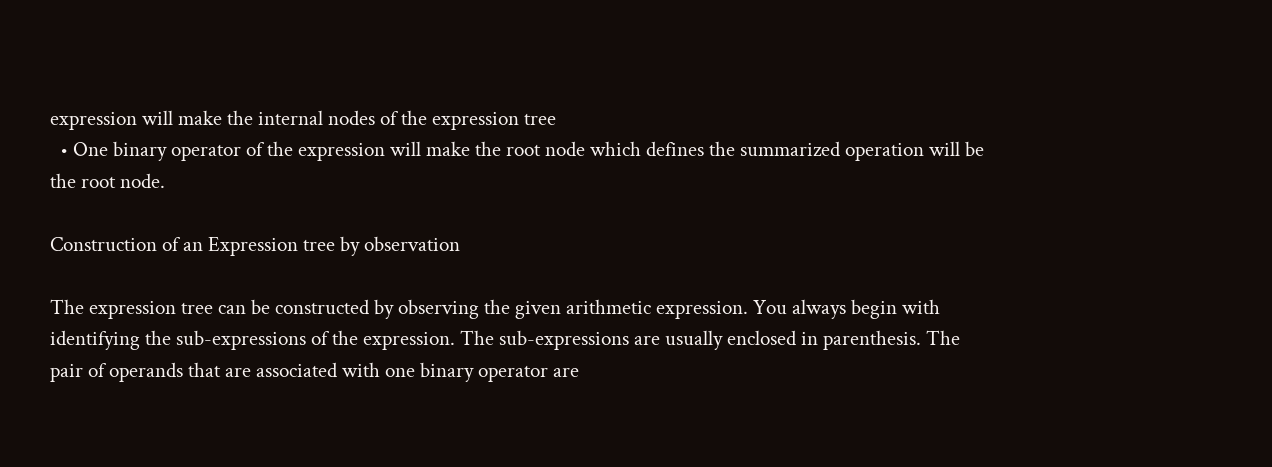expression will make the internal nodes of the expression tree
  • One binary operator of the expression will make the root node which defines the summarized operation will be the root node.

Construction of an Expression tree by observation

The expression tree can be constructed by observing the given arithmetic expression. You always begin with identifying the sub-expressions of the expression. The sub-expressions are usually enclosed in parenthesis. The pair of operands that are associated with one binary operator are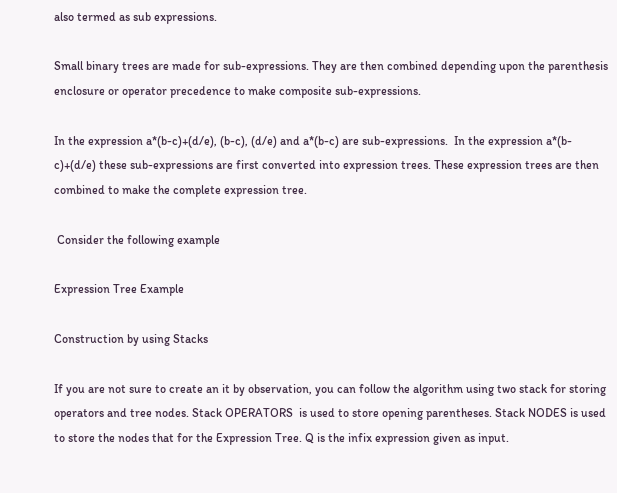also termed as sub expressions.

Small binary trees are made for sub-expressions. They are then combined depending upon the parenthesis enclosure or operator precedence to make composite sub-expressions.

In the expression a*(b-c)+(d/e), (b-c), (d/e) and a*(b-c) are sub-expressions.  In the expression a*(b-c)+(d/e) these sub-expressions are first converted into expression trees. These expression trees are then combined to make the complete expression tree.

 Consider the following example

Expression Tree Example

Construction by using Stacks

If you are not sure to create an it by observation, you can follow the algorithm using two stack for storing operators and tree nodes. Stack OPERATORS  is used to store opening parentheses. Stack NODES is used to store the nodes that for the Expression Tree. Q is the infix expression given as input.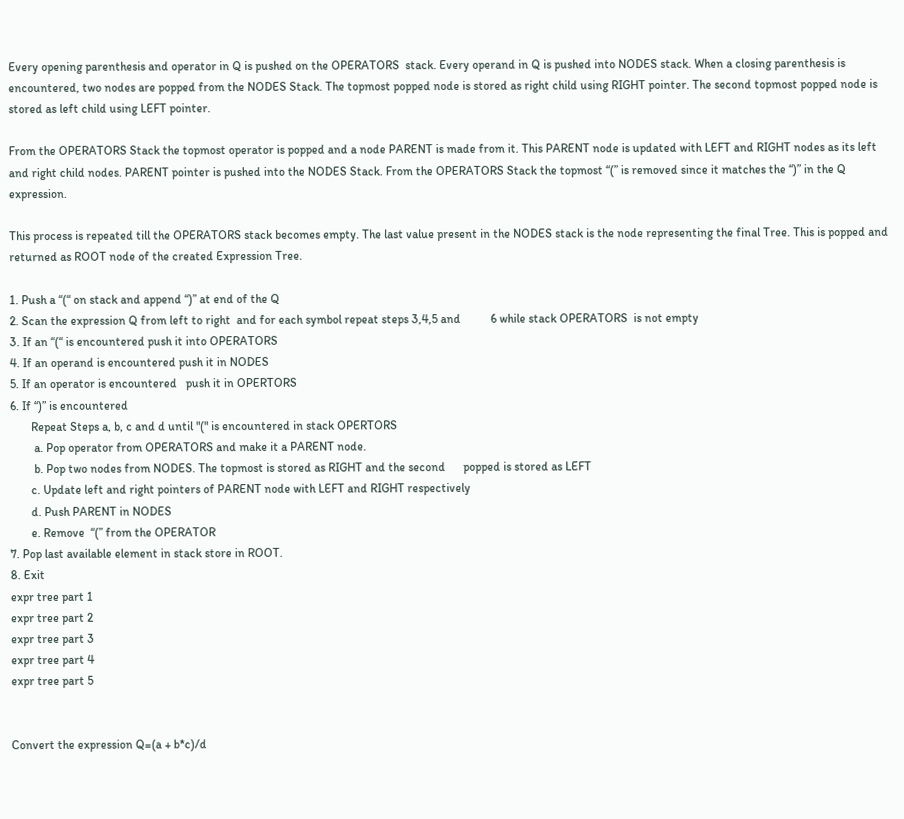Every opening parenthesis and operator in Q is pushed on the OPERATORS  stack. Every operand in Q is pushed into NODES stack. When a closing parenthesis is encountered, two nodes are popped from the NODES Stack. The topmost popped node is stored as right child using RIGHT pointer. The second topmost popped node is stored as left child using LEFT pointer.

From the OPERATORS Stack the topmost operator is popped and a node PARENT is made from it. This PARENT node is updated with LEFT and RIGHT nodes as its left and right child nodes. PARENT pointer is pushed into the NODES Stack. From the OPERATORS Stack the topmost “(” is removed since it matches the “)” in the Q expression.

This process is repeated till the OPERATORS stack becomes empty. The last value present in the NODES stack is the node representing the final Tree. This is popped and returned as ROOT node of the created Expression Tree.

1. Push a “(“ on stack and append “)” at end of the Q
2. Scan the expression Q from left to right  and for each symbol repeat steps 3,4,5 and          6 while stack OPERATORS  is not empty
3. If an “(“ is encountered push it into OPERATORS
4. If an operand is encountered push it in NODES
5. If an operator is encountered   push it in OPERTORS
6. If “)” is encountered
       Repeat Steps a, b, c and d until "(" is encountered in stack OPERTORS
        a. Pop operator from OPERATORS and make it a PARENT node.
        b. Pop two nodes from NODES. The topmost is stored as RIGHT and the second      popped is stored as LEFT
       c. Update left and right pointers of PARENT node with LEFT and RIGHT respectively
       d. Push PARENT in NODES
       e. Remove  “(” from the OPERATOR
7. Pop last available element in stack store in ROOT.
8. Exit
expr tree part 1
expr tree part 2
expr tree part 3
expr tree part 4
expr tree part 5


Convert the expression Q=(a + b*c)/d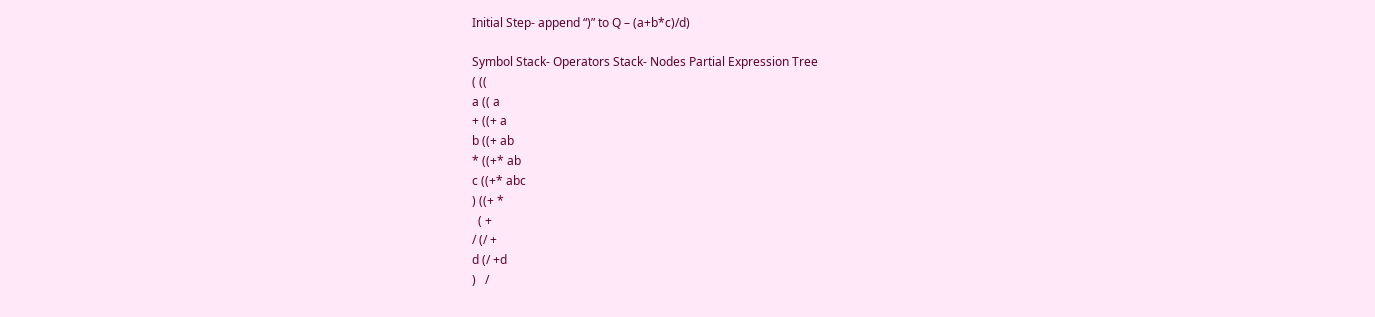Initial Step- append “)” to Q – (a+b*c)/d)

Symbol Stack- Operators Stack- Nodes Partial Expression Tree
( ((
a (( a
+ ((+ a
b ((+ ab
* ((+* ab
c ((+* abc
) ((+ *
  ( +
/ (/ +
d (/ +d
)   /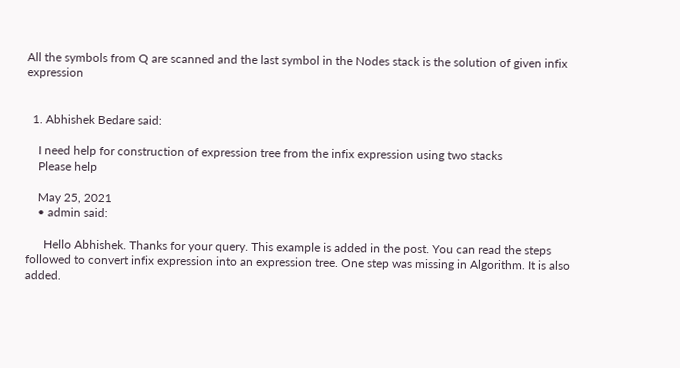All the symbols from Q are scanned and the last symbol in the Nodes stack is the solution of given infix expression


  1. Abhishek Bedare said:

    I need help for construction of expression tree from the infix expression using two stacks
    Please help

    May 25, 2021
    • admin said:

      Hello Abhishek. Thanks for your query. This example is added in the post. You can read the steps followed to convert infix expression into an expression tree. One step was missing in Algorithm. It is also added.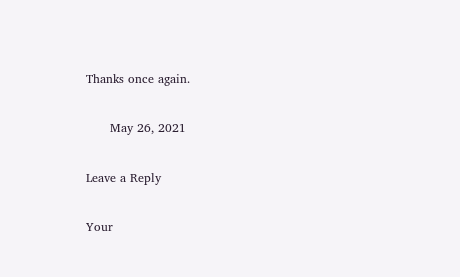Thanks once again.

      May 26, 2021

Leave a Reply

Your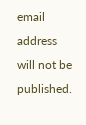email address will not be published.